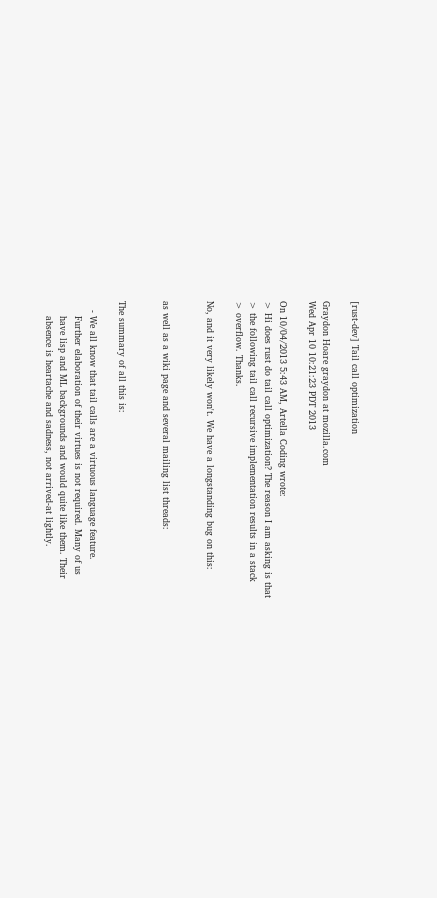[rust-dev] Tail call optimization

Graydon Hoare graydon at mozilla.com
Wed Apr 10 10:21:23 PDT 2013

On 10/04/2013 5:43 AM, Artella Coding wrote:
> Hi does rust do tail call optimization? The reason I am asking is that
> the following tail call recursive implementation results in a stack
> overflow. Thanks.

No, and it very likely won't. We have a longstanding bug on this:


as well as a wiki page and several mailing list threads:


The summary of all this is:

   - We all know that tail calls are a virtuous language feature.
     Further elaboration of their virtues is not required. Many of us
     have lisp and ML backgrounds and would quite like them. Their
     absence is heartache and sadness, not arrived-at lightly.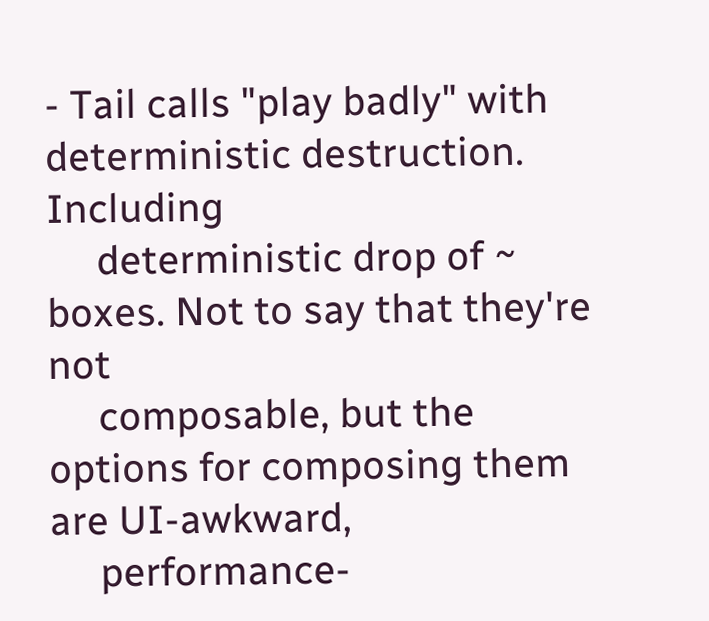- Tail calls "play badly" with deterministic destruction. Including
     deterministic drop of ~ boxes. Not to say that they're not
     composable, but the options for composing them are UI-awkward,
     performance-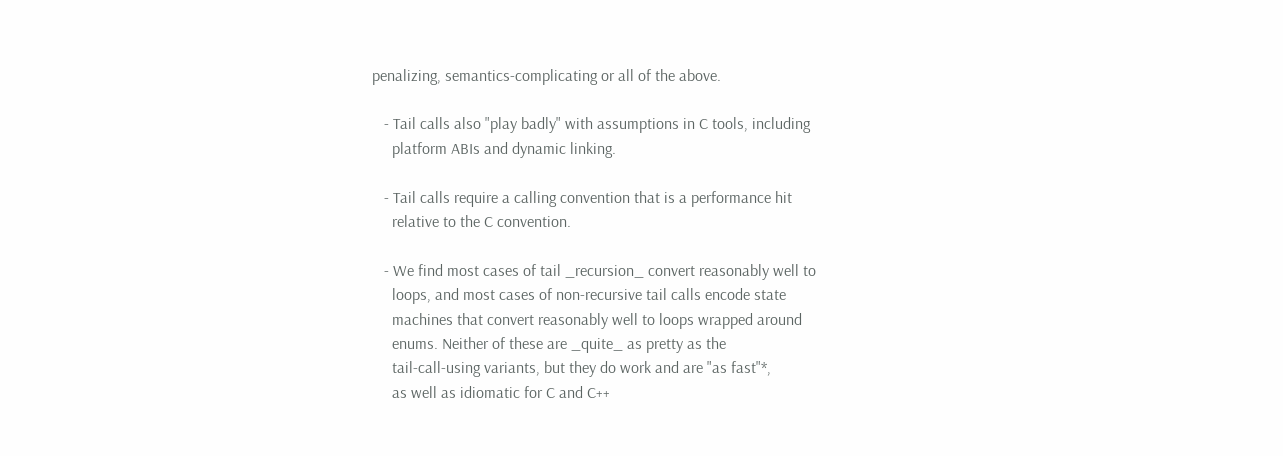penalizing, semantics-complicating or all of the above.

   - Tail calls also "play badly" with assumptions in C tools, including
     platform ABIs and dynamic linking.

   - Tail calls require a calling convention that is a performance hit
     relative to the C convention.

   - We find most cases of tail _recursion_ convert reasonably well to
     loops, and most cases of non-recursive tail calls encode state
     machines that convert reasonably well to loops wrapped around
     enums. Neither of these are _quite_ as pretty as the
     tail-call-using variants, but they do work and are "as fast"*,
     as well as idiomatic for C and C++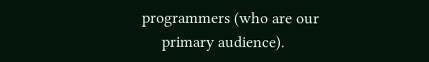programmers (who are our
     primary audience).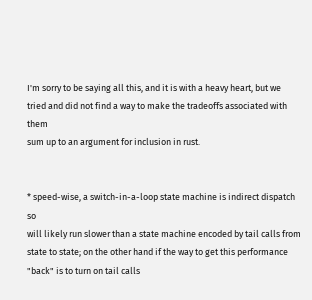I'm sorry to be saying all this, and it is with a heavy heart, but we
tried and did not find a way to make the tradeoffs associated with them
sum up to an argument for inclusion in rust.


* speed-wise, a switch-in-a-loop state machine is indirect dispatch so
will likely run slower than a state machine encoded by tail calls from
state to state; on the other hand if the way to get this performance
"back" is to turn on tail calls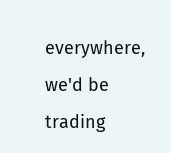everywhere, we'd be trading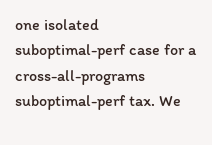one isolated
suboptimal-perf case for a cross-all-programs suboptimal-perf tax. We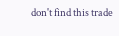don't find this trade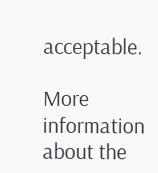acceptable.

More information about the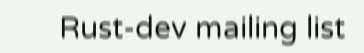Rust-dev mailing list